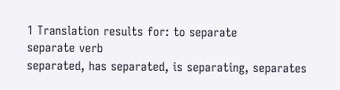1 Translation results for: to separate
separate verb
separated, has separated, is separating, separates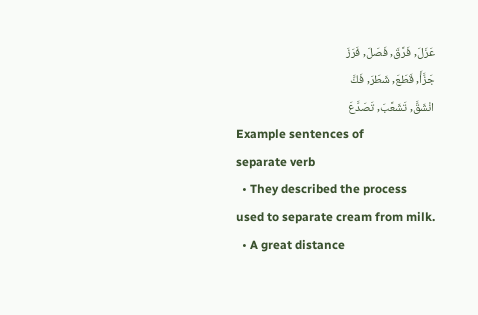عَزَلَ, فَرَّقَ, فَصَلَ, فَرَزَ
جَزَّأَ, قَطَعَ, شَطَرَ, فَكَّ
انْشَقَّ, تَشَعَّبَ, تَصَدَّعَ
Example sentences of
separate verb
  • They described the process used to separate cream from milk.
  • A great distance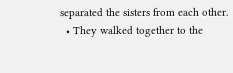separated the sisters from each other.
  • They walked together to the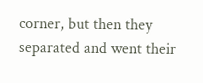corner, but then they separated and went their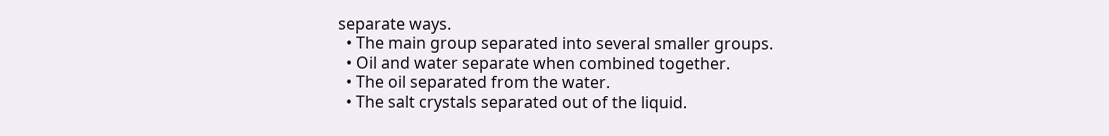separate ways.
  • The main group separated into several smaller groups.
  • Oil and water separate when combined together.
  • The oil separated from the water.
  • The salt crystals separated out of the liquid.